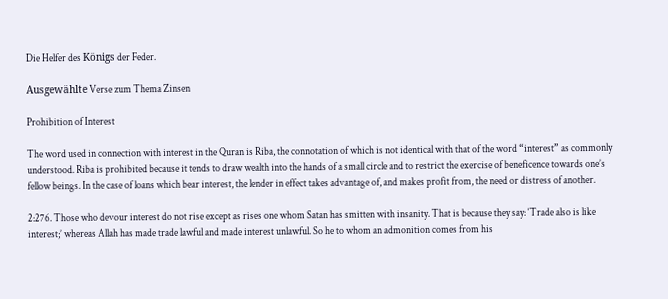Die Helfer des Königs der Feder.

Ausgewählte Verse zum Thema Zinsen

Prohibition of Interest

The word used in connection with interest in the Quran is Riba, the connotation of which is not identical with that of the word “interest” as commonly understood. Riba is prohibited because it tends to draw wealth into the hands of a small circle and to restrict the exercise of beneficence towards one’s fellow beings. In the case of loans which bear interest, the lender in effect takes advantage of, and makes profit from, the need or distress of another.

2:276. Those who devour interest do not rise except as rises one whom Satan has smitten with insanity. That is because they say: ‘Trade also is like interest;’ whereas Allah has made trade lawful and made interest unlawful. So he to whom an admonition comes from his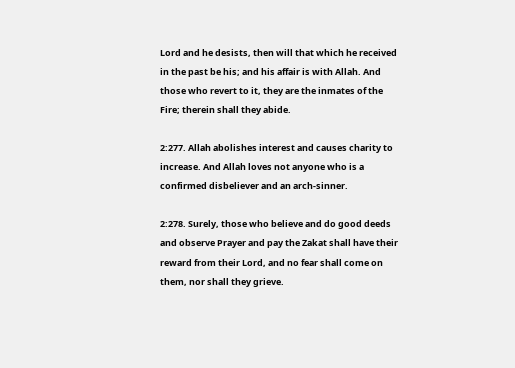Lord and he desists, then will that which he received in the past be his; and his affair is with Allah. And those who revert to it, they are the inmates of the Fire; therein shall they abide.

2:277. Allah abolishes interest and causes charity to increase. And Allah loves not anyone who is a confirmed disbeliever and an arch-sinner.

2:278. Surely, those who believe and do good deeds and observe Prayer and pay the Zakat shall have their reward from their Lord, and no fear shall come on them, nor shall they grieve.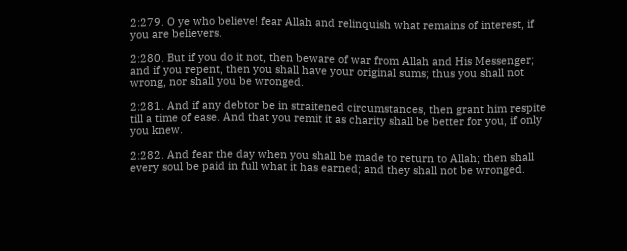2:279. O ye who believe! fear Allah and relinquish what remains of interest, if you are believers.

2:280. But if you do it not, then beware of war from Allah and His Messenger; and if you repent, then you shall have your original sums; thus you shall not wrong, nor shall you be wronged.

2:281. And if any debtor be in straitened circumstances, then grant him respite till a time of ease. And that you remit it as charity shall be better for you, if only you knew.

2:282. And fear the day when you shall be made to return to Allah; then shall every soul be paid in full what it has earned; and they shall not be wronged.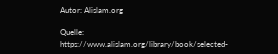Autor: Alislam.org

Quelle: https://www.alislam.org/library/book/selected-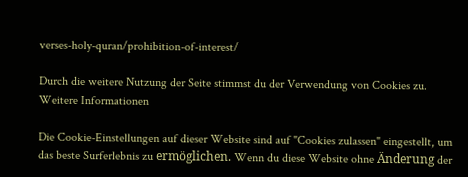verses-holy-quran/prohibition-of-interest/

Durch die weitere Nutzung der Seite stimmst du der Verwendung von Cookies zu. Weitere Informationen

Die Cookie-Einstellungen auf dieser Website sind auf "Cookies zulassen" eingestellt, um das beste Surferlebnis zu ermöglichen. Wenn du diese Website ohne Änderung der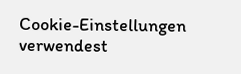Cookie-Einstellungen verwendest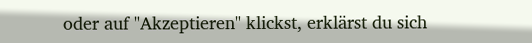oder auf "Akzeptieren" klickst, erklärst du sich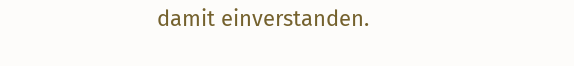damit einverstanden.